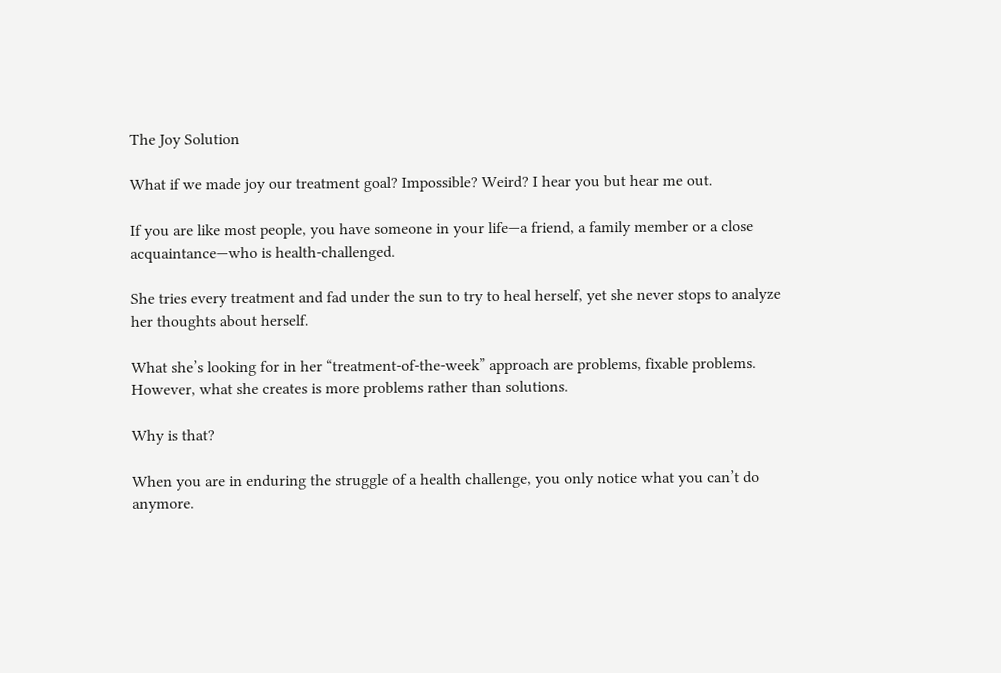The Joy Solution

What if we made joy our treatment goal? Impossible? Weird? I hear you but hear me out.

If you are like most people, you have someone in your life—a friend, a family member or a close acquaintance—who is health-challenged.

She tries every treatment and fad under the sun to try to heal herself, yet she never stops to analyze her thoughts about herself.

What she’s looking for in her “treatment-of-the-week” approach are problems, fixable problems. However, what she creates is more problems rather than solutions.

Why is that?

When you are in enduring the struggle of a health challenge, you only notice what you can’t do anymore.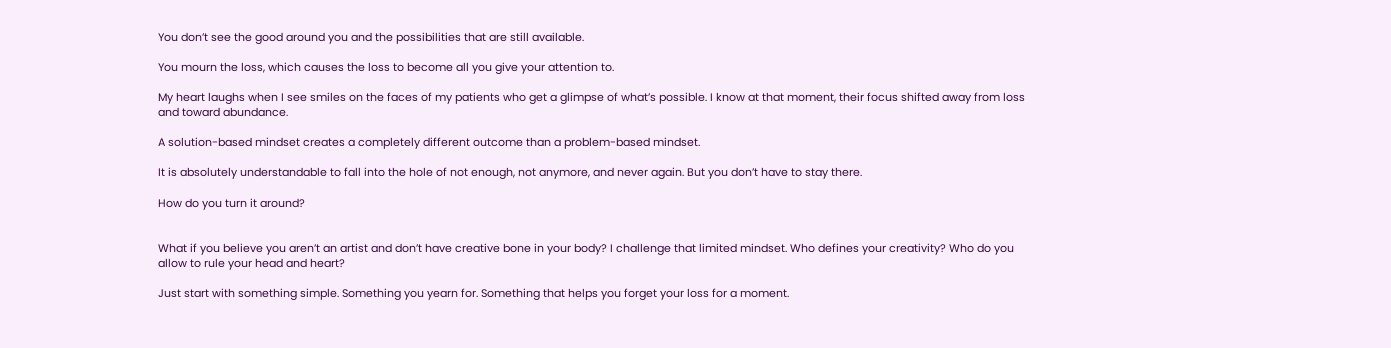You don’t see the good around you and the possibilities that are still available.

You mourn the loss, which causes the loss to become all you give your attention to.

My heart laughs when I see smiles on the faces of my patients who get a glimpse of what’s possible. I know at that moment, their focus shifted away from loss and toward abundance.

A solution-based mindset creates a completely different outcome than a problem-based mindset.

It is absolutely understandable to fall into the hole of not enough, not anymore, and never again. But you don’t have to stay there.

How do you turn it around?


What if you believe you aren’t an artist and don’t have creative bone in your body? I challenge that limited mindset. Who defines your creativity? Who do you allow to rule your head and heart?

Just start with something simple. Something you yearn for. Something that helps you forget your loss for a moment.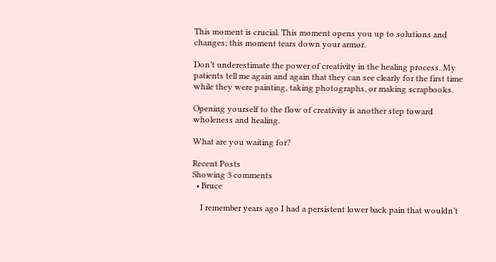This moment is crucial. This moment opens you up to solutions and changes; this moment tears down your armor.

Don’t underestimate the power of creativity in the healing process. My patients tell me again and again that they can see clearly for the first time while they were painting, taking photographs, or making scrapbooks.

Opening yourself to the flow of creativity is another step toward wholeness and healing.

What are you waiting for?

Recent Posts
Showing 3 comments
  • Bruce

    I remember years ago I had a persistent lower back pain that wouldn’t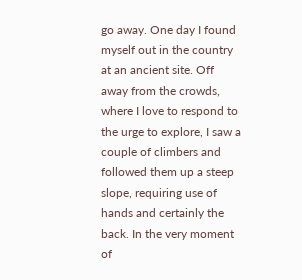go away. One day I found myself out in the country at an ancient site. Off away from the crowds, where I love to respond to the urge to explore, I saw a couple of climbers and followed them up a steep slope, requiring use of hands and certainly the back. In the very moment of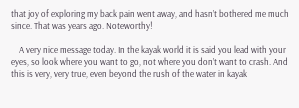that joy of exploring my back pain went away, and hasn’t bothered me much since. That was years ago. Noteworthy!

    A very nice message today. In the kayak world it is said you lead with your eyes, so look where you want to go, not where you don’t want to crash. And this is very, very true, even beyond the rush of the water in kayak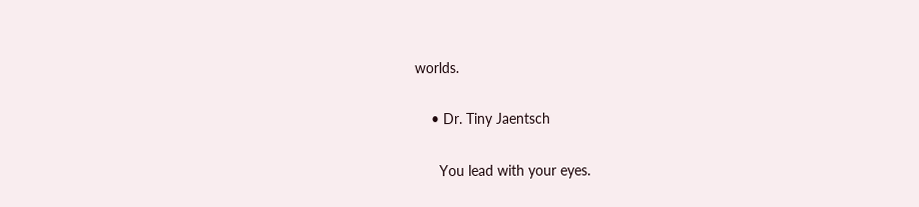worlds.

    • Dr. Tiny Jaentsch

      You lead with your eyes.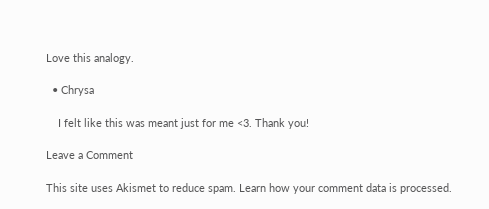Love this analogy.

  • Chrysa

    I felt like this was meant just for me <3. Thank you!

Leave a Comment

This site uses Akismet to reduce spam. Learn how your comment data is processed.